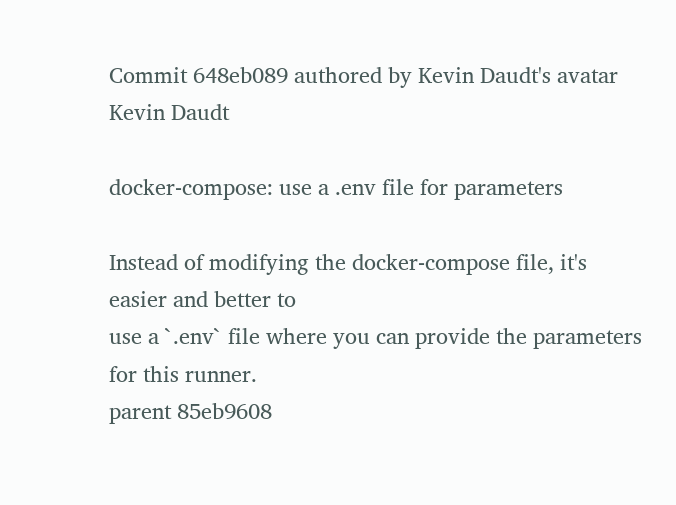Commit 648eb089 authored by Kevin Daudt's avatar Kevin Daudt

docker-compose: use a .env file for parameters

Instead of modifying the docker-compose file, it's easier and better to
use a `.env` file where you can provide the parameters for this runner.
parent 85eb9608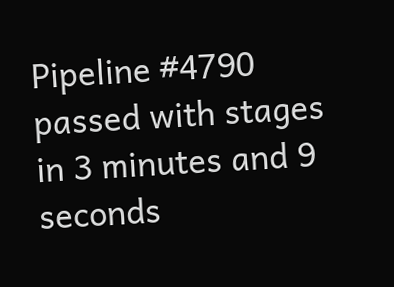Pipeline #4790 passed with stages
in 3 minutes and 9 seconds